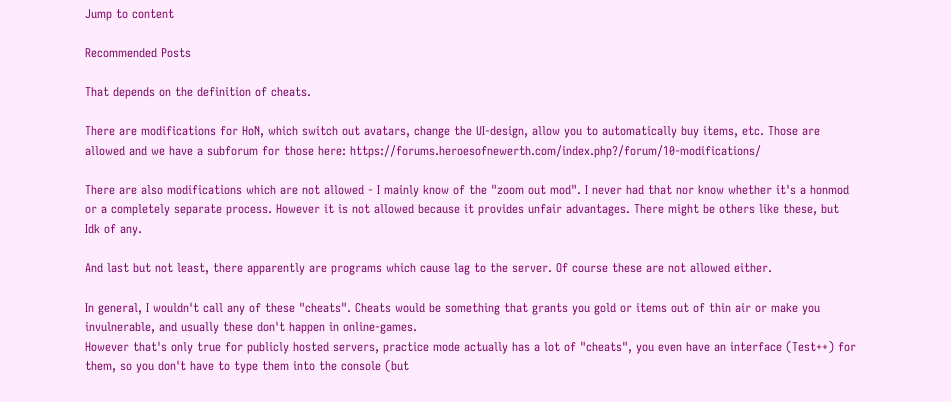Jump to content

Recommended Posts

That depends on the definition of cheats.

There are modifications for HoN, which switch out avatars, change the UI-design, allow you to automatically buy items, etc. Those are allowed and we have a subforum for those here: https://forums.heroesofnewerth.com/index.php?/forum/10-modifications/

There are also modifications which are not allowed - I mainly know of the "zoom out mod". I never had that nor know whether it's a honmod or a completely separate process. However it is not allowed because it provides unfair advantages. There might be others like these, but Idk of any.

And last but not least, there apparently are programs which cause lag to the server. Of course these are not allowed either.

In general, I wouldn't call any of these "cheats". Cheats would be something that grants you gold or items out of thin air or make you invulnerable, and usually these don't happen in online-games.
However that's only true for publicly hosted servers, practice mode actually has a lot of "cheats", you even have an interface (Test++) for them, so you don't have to type them into the console (but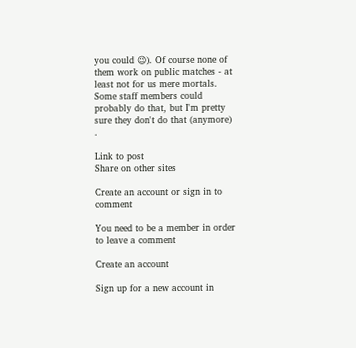you could 😉). Of course none of them work on public matches - at least not for us mere mortals. Some staff members could probably do that, but I'm pretty sure they don't do that (anymore) .

Link to post
Share on other sites

Create an account or sign in to comment

You need to be a member in order to leave a comment

Create an account

Sign up for a new account in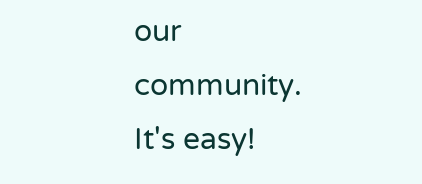our community. It's easy!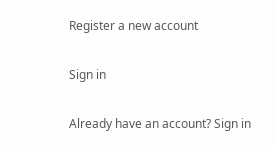Register a new account

Sign in

Already have an account? Sign in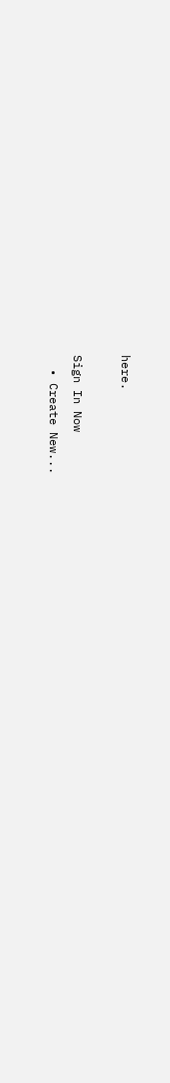here.

Sign In Now
  • Create New...